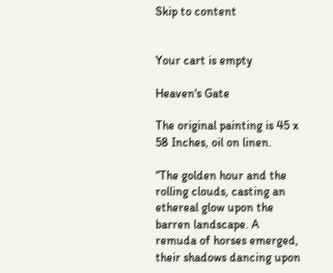Skip to content


Your cart is empty

Heaven's Gate

The original painting is 45 x 58 Inches, oil on linen.

“The golden hour and the rolling clouds, casting an ethereal glow upon the barren landscape. A remuda of horses emerged, their shadows dancing upon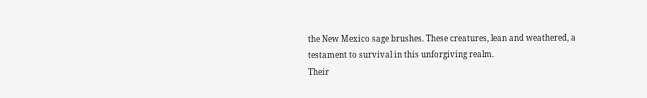the New Mexico sage brushes. These creatures, lean and weathered, a testament to survival in this unforgiving realm.
Their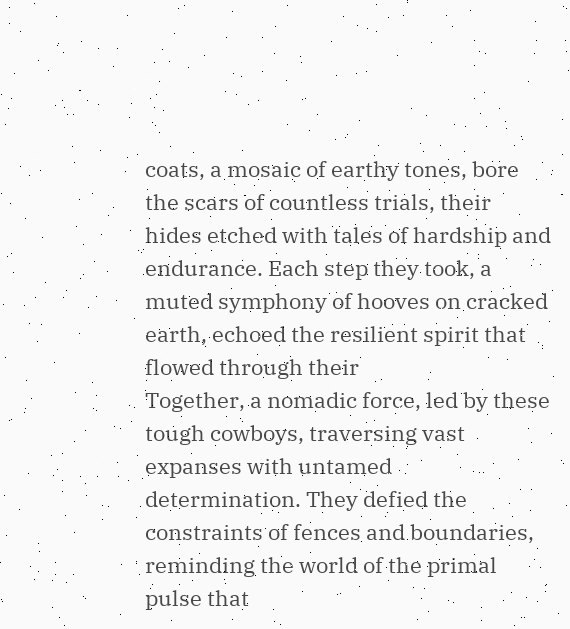coats, a mosaic of earthy tones, bore the scars of countless trials, their hides etched with tales of hardship and endurance. Each step they took, a muted symphony of hooves on cracked earth, echoed the resilient spirit that flowed through their
Together, a nomadic force, led by these tough cowboys, traversing vast expanses with untamed determination. They defied the constraints of fences and boundaries, reminding the world of the primal pulse that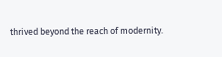thrived beyond the reach of modernity.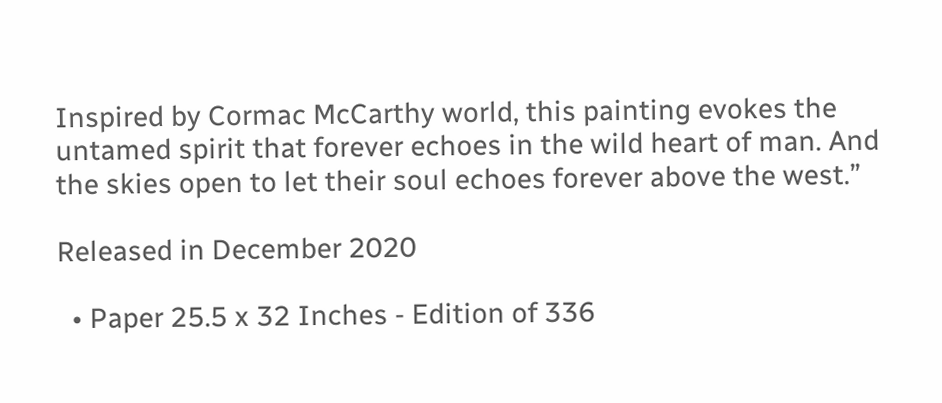Inspired by Cormac McCarthy world, this painting evokes the untamed spirit that forever echoes in the wild heart of man. And the skies open to let their soul echoes forever above the west.”

Released in December 2020

  • Paper 25.5 x 32 Inches - Edition of 336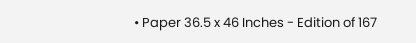• Paper 36.5 x 46 Inches - Edition of 167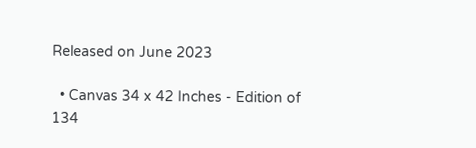Released on June 2023

  • Canvas 34 x 42 Inches - Edition of 134